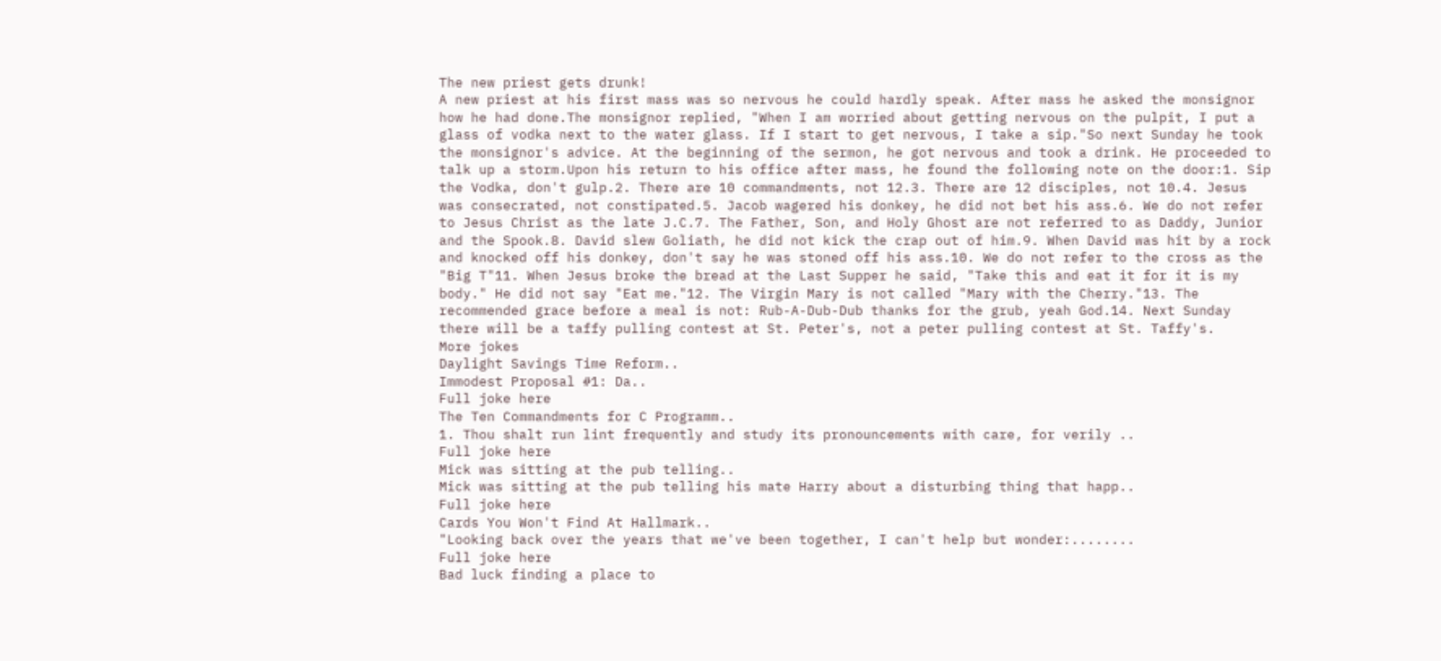The new priest gets drunk!
A new priest at his first mass was so nervous he could hardly speak. After mass he asked the monsignor how he had done.The monsignor replied, "When I am worried about getting nervous on the pulpit, I put a glass of vodka next to the water glass. If I start to get nervous, I take a sip."So next Sunday he took the monsignor's advice. At the beginning of the sermon, he got nervous and took a drink. He proceeded to talk up a storm.Upon his return to his office after mass, he found the following note on the door:1. Sip the Vodka, don't gulp.2. There are 10 commandments, not 12.3. There are 12 disciples, not 10.4. Jesus was consecrated, not constipated.5. Jacob wagered his donkey, he did not bet his ass.6. We do not refer to Jesus Christ as the late J.C.7. The Father, Son, and Holy Ghost are not referred to as Daddy, Junior and the Spook.8. David slew Goliath, he did not kick the crap out of him.9. When David was hit by a rock and knocked off his donkey, don't say he was stoned off his ass.10. We do not refer to the cross as the "Big T"11. When Jesus broke the bread at the Last Supper he said, "Take this and eat it for it is my body." He did not say "Eat me."12. The Virgin Mary is not called "Mary with the Cherry."13. The recommended grace before a meal is not: Rub-A-Dub-Dub thanks for the grub, yeah God.14. Next Sunday there will be a taffy pulling contest at St. Peter's, not a peter pulling contest at St. Taffy's.
More jokes
Daylight Savings Time Reform..
Immodest Proposal #1: Da..
Full joke here
The Ten Commandments for C Programm..
1. Thou shalt run lint frequently and study its pronouncements with care, for verily ..
Full joke here
Mick was sitting at the pub telling..
Mick was sitting at the pub telling his mate Harry about a disturbing thing that happ..
Full joke here
Cards You Won't Find At Hallmark..
"Looking back over the years that we've been together, I can't help but wonder:........
Full joke here
Bad luck finding a place to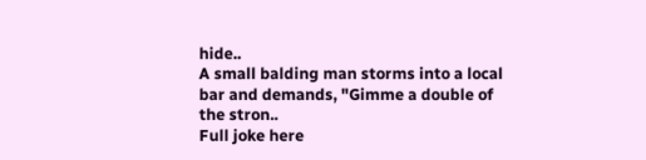hide..
A small balding man storms into a local bar and demands, "Gimme a double of the stron..
Full joke here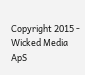Copyright 2015 - Wicked Media ApS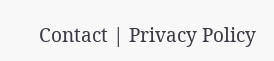Contact | Privacy Policy